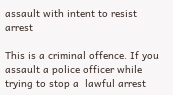assault with intent to resist arrest

This is a criminal offence. If you assault a police officer while trying to stop a  lawful arrest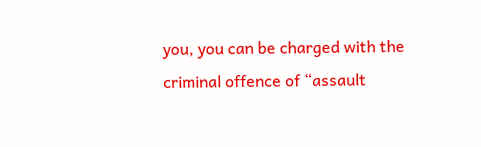you, you can be charged with the criminal offence of “assault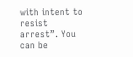with intent to resist arrest”. You can be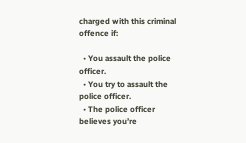charged with this criminal offence if:

  • You assault the police officer.
  • You try to assault the police officer.
  • The police officer believes you’re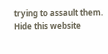trying to assault them.
Hide this website